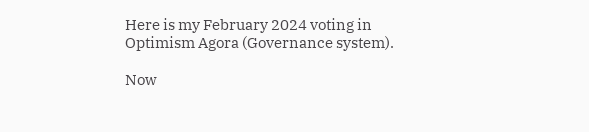Here is my February 2024 voting in Optimism Agora (Governance system).

Now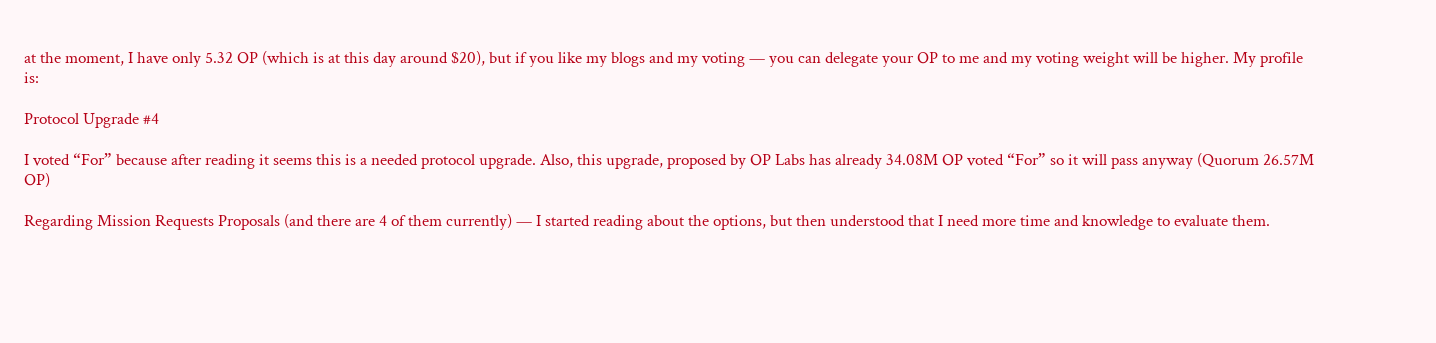at the moment, I have only 5.32 OP (which is at this day around $20), but if you like my blogs and my voting — you can delegate your OP to me and my voting weight will be higher. My profile is:

Protocol Upgrade #4

I voted “For” because after reading it seems this is a needed protocol upgrade. Also, this upgrade, proposed by OP Labs has already 34.08M OP voted “For” so it will pass anyway (Quorum 26.57M OP)

Regarding Mission Requests Proposals (and there are 4 of them currently) — I started reading about the options, but then understood that I need more time and knowledge to evaluate them.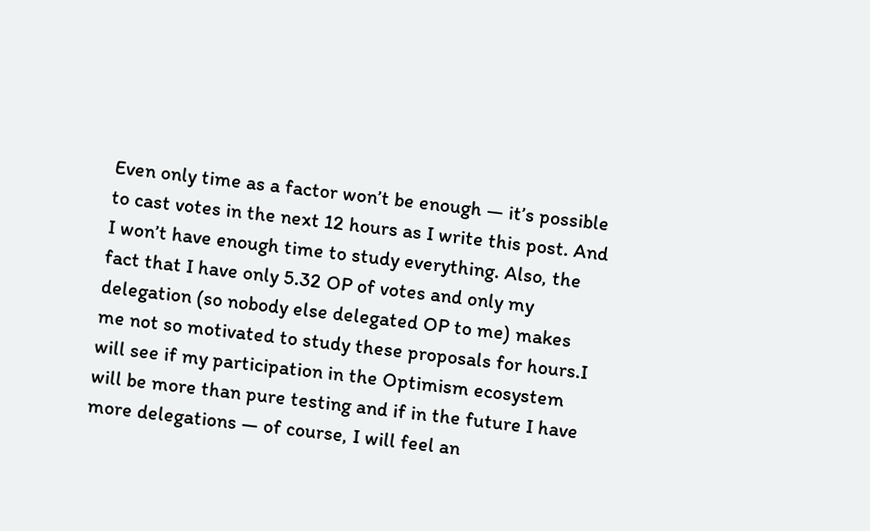Even only time as a factor won’t be enough — it’s possible to cast votes in the next 12 hours as I write this post. And I won’t have enough time to study everything. Also, the fact that I have only 5.32 OP of votes and only my delegation (so nobody else delegated OP to me) makes me not so motivated to study these proposals for hours.I will see if my participation in the Optimism ecosystem will be more than pure testing and if in the future I have more delegations — of course, I will feel an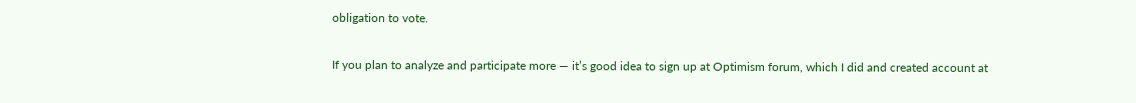obligation to vote.

If you plan to analyze and participate more — it’s good idea to sign up at Optimism forum, which I did and created account at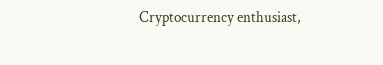Cryptocurrency enthusiast,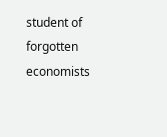student of forgotten economists